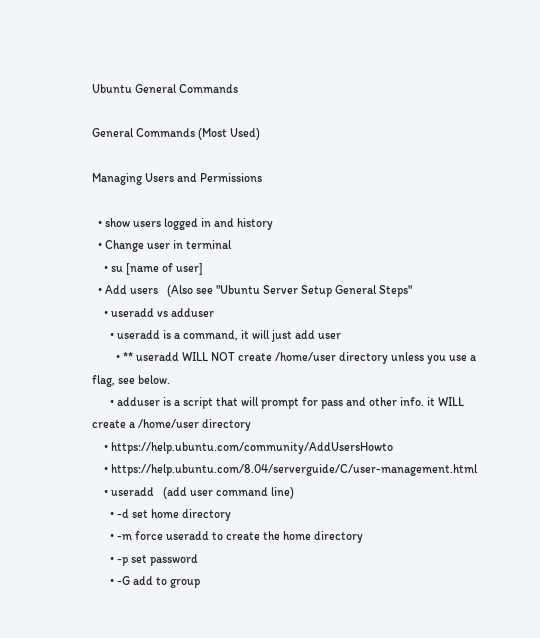Ubuntu General Commands

General Commands (Most Used)

Managing Users and Permissions

  • show users logged in and history
  • Change user in terminal
    • su [name of user]
  • Add users   (Also see "Ubuntu Server Setup General Steps"
    • useradd vs adduser
      • useradd is a command, it will just add user
        • ** useradd WILL NOT create /home/user directory unless you use a flag, see below.
      • adduser is a script that will prompt for pass and other info. it WILL create a /home/user directory
    • https://help.ubuntu.com/community/AddUsersHowto
    • https://help.ubuntu.com/8.04/serverguide/C/user-management.html
    • useradd   (add user command line)
      • -d set home directory
      • -m force useradd to create the home directory
      • -p set password
      • -G add to group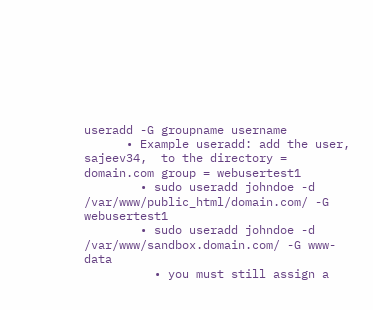useradd -G groupname username
      • Example useradd: add the user, sajeev34,  to the directory = domain.com group = webusertest1
        • sudo useradd johndoe -d  /var/www/public_html/domain.com/ -G webusertest1
        • sudo useradd johndoe -d /var/www/sandbox.domain.com/ -G www-data
          • you must still assign a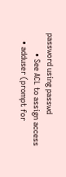password using passwd
          • See ACL to assign access
    • adduser (prompt for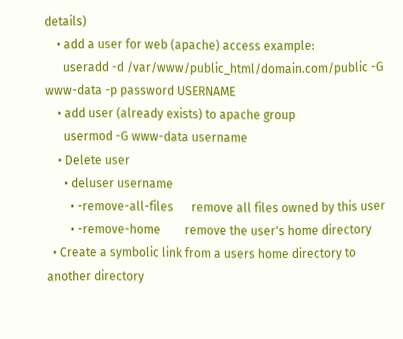details)
    • add a user for web (apache) access example:
      useradd -d /var/www/public_html/domain.com/public -G www-data -p password USERNAME
    • add user (already exists) to apache group
      usermod -G www-data username
    • Delete user
      • deluser username
        • -remove-all-files      remove all files owned by this user
        • -remove-home        remove the user's home directory
  • Create a symbolic link from a users home directory to another directory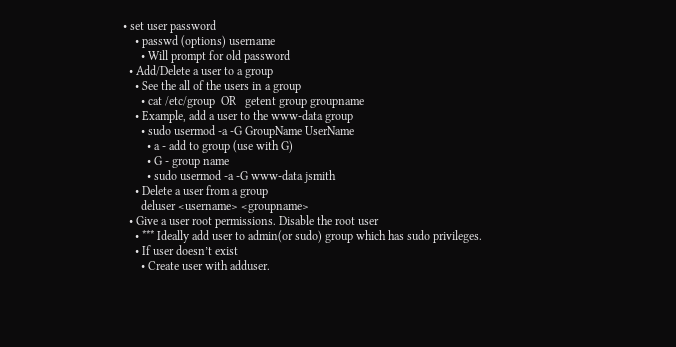• set user password
    • passwd (options) username
      • Will prompt for old password
  • Add/Delete a user to a group
    • See the all of the users in a group
      • cat /etc/group  OR   getent group groupname
    • Example, add a user to the www-data group
      • sudo usermod -a -G GroupName UserName
        • a - add to group (use with G)
        • G - group name
        • sudo usermod -a -G www-data jsmith
    • Delete a user from a group
      deluser <username> <groupname>
  • Give a user root permissions. Disable the root user
    • *** Ideally add user to admin(or sudo) group which has sudo privileges.
    • If user doesn’t exist
      • Create user with adduser.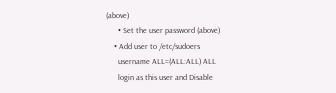(above)
      • Set the user password (above)
    • Add user to /etc/sudoers
      username ALL=(ALL:ALL) ALL
      login as this user and Disable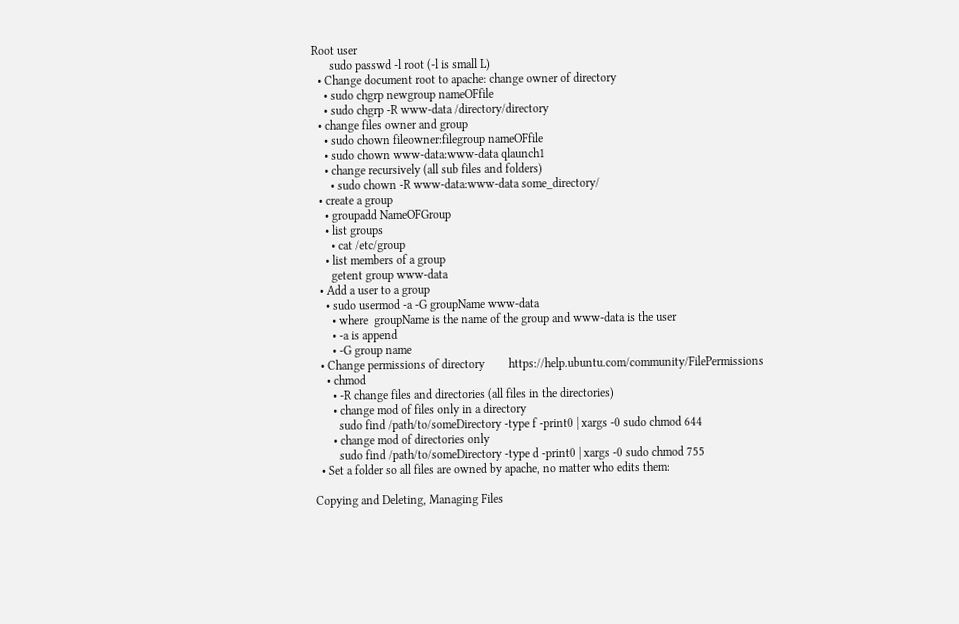Root user
      sudo passwd -l root (-l is small L)
  • Change document root to apache: change owner of directory
    • sudo chgrp newgroup nameOFfile
    • sudo chgrp -R www-data /directory/directory
  • change files owner and group
    • sudo chown fileowner:filegroup nameOFfile
    • sudo chown www-data:www-data qlaunch1
    • change recursively (all sub files and folders)
      • sudo chown -R www-data:www-data some_directory/
  • create a group
    • groupadd NameOFGroup
    • list groups
      • cat /etc/group
    • list members of a group
      getent group www-data
  • Add a user to a group
    • sudo usermod -a -G groupName www-data
      • where  groupName is the name of the group and www-data is the user
      • -a is append
      • -G group name
  • Change permissions of directory        https://help.ubuntu.com/community/FilePermissions
    • chmod
      • -R change files and directories (all files in the directories)
      • change mod of files only in a directory
        sudo find /path/to/someDirectory -type f -print0 | xargs -0 sudo chmod 644
      • change mod of directories only
        sudo find /path/to/someDirectory -type d -print0 | xargs -0 sudo chmod 755
  • Set a folder so all files are owned by apache, no matter who edits them:

Copying and Deleting, Managing Files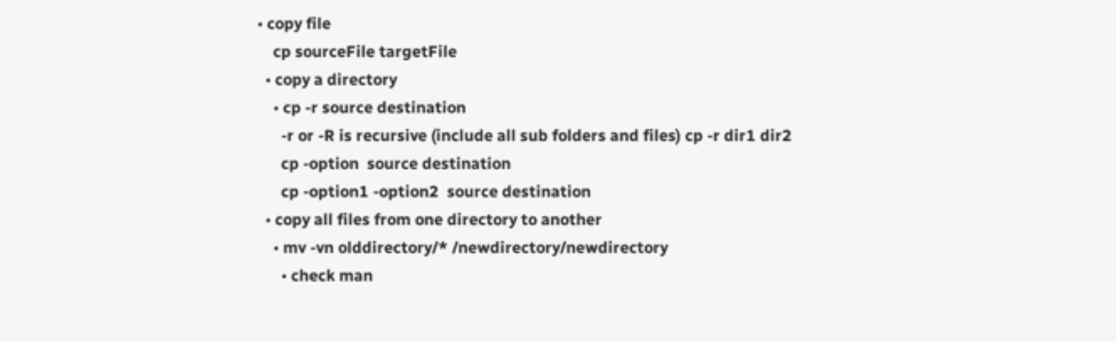• copy file
    cp sourceFile targetFile
  • copy a directory
    • cp -r source destination
      -r or -R is recursive (include all sub folders and files) cp -r dir1 dir2
      cp -option  source destination
      cp -option1 -option2  source destination
  • copy all files from one directory to another
    • mv -vn olddirectory/* /newdirectory/newdirectory
      • check man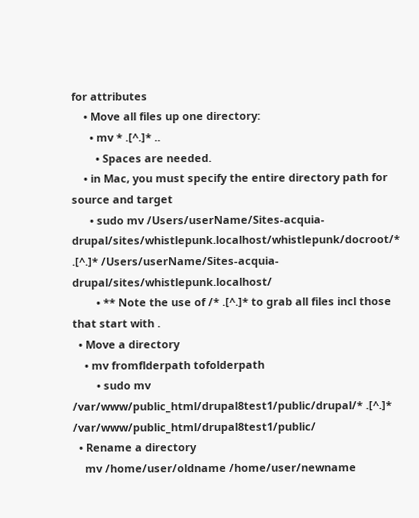for attributes
    • Move all files up one directory:
      • mv * .[^.]* ..
        • Spaces are needed.
    • in Mac, you must specify the entire directory path for source and target
      • sudo mv /Users/userName/Sites-acquia-drupal/sites/whistlepunk.localhost/whistlepunk/docroot/* .[^.]* /Users/userName/Sites-acquia-drupal/sites/whistlepunk.localhost/
        • ** Note the use of /* .[^.]* to grab all files incl those that start with .
  • Move a directory
    • mv fromflderpath tofolderpath
        • sudo mv /var/www/public_html/drupal8test1/public/drupal/* .[^.]* /var/www/public_html/drupal8test1/public/
  • Rename a directory
    mv /home/user/oldname /home/user/newname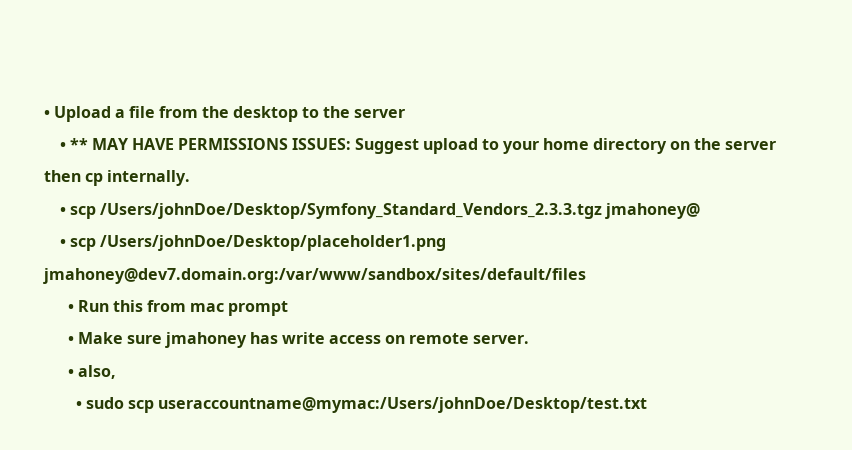• Upload a file from the desktop to the server
    • ** MAY HAVE PERMISSIONS ISSUES: Suggest upload to your home directory on the server then cp internally.
    • scp /Users/johnDoe/Desktop/Symfony_Standard_Vendors_2.3.3.tgz jmahoney@
    • scp /Users/johnDoe/Desktop/placeholder1.png jmahoney@dev7.domain.org:/var/www/sandbox/sites/default/files
      • Run this from mac prompt
      • Make sure jmahoney has write access on remote server.
      • also,
        • sudo scp useraccountname@mymac:/Users/johnDoe/Desktop/test.txt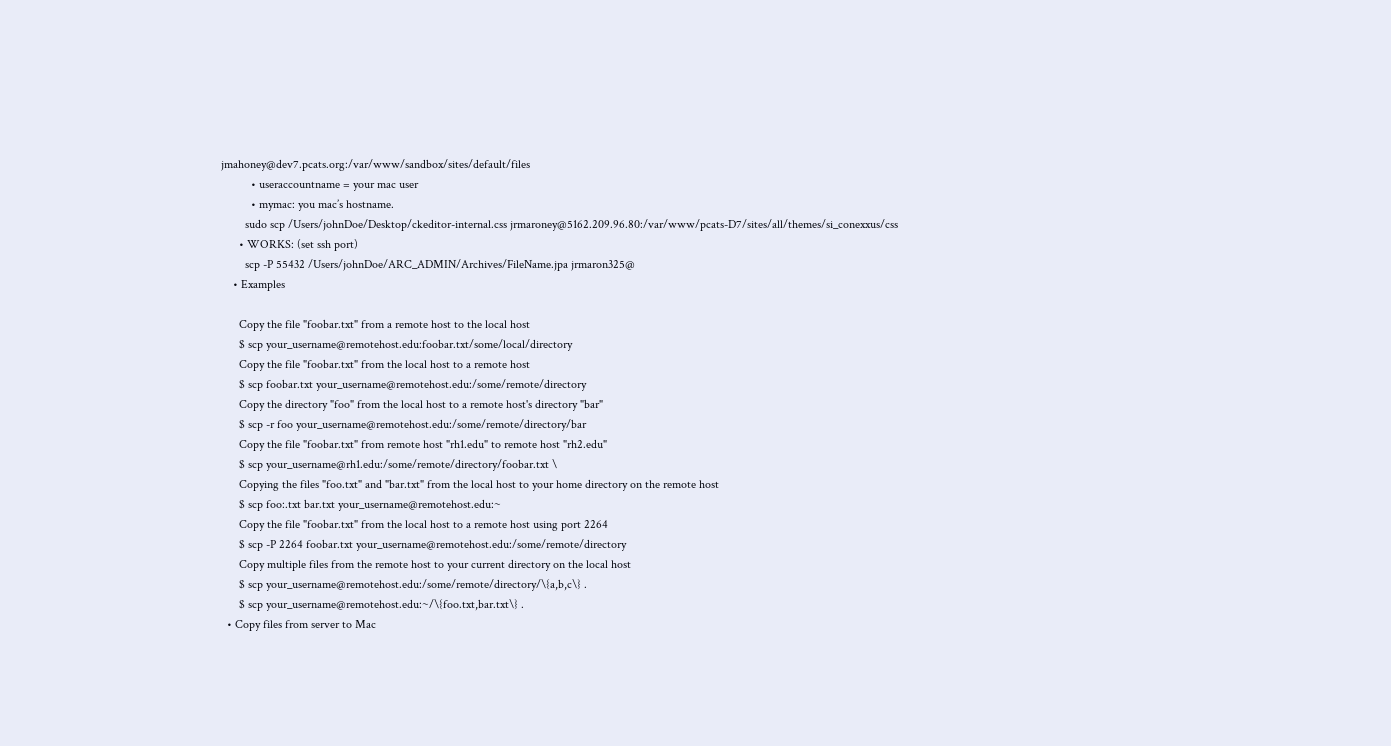jmahoney@dev7.pcats.org:/var/www/sandbox/sites/default/files
          • useraccountname = your mac user
          • mymac: you mac’s hostname.
        sudo scp /Users/johnDoe/Desktop/ckeditor-internal.css jrmaroney@5162.209.96.80:/var/www/pcats-D7/sites/all/themes/si_conexxus/css
      • WORKS: (set ssh port)
        scp -P 55432 /Users/johnDoe/ARC_ADMIN/Archives/FileName.jpa jrmaron325@
    • Examples

      Copy the file "foobar.txt" from a remote host to the local host
      $ scp your_username@remotehost.edu:foobar.txt/some/local/directory
      Copy the file "foobar.txt" from the local host to a remote host
      $ scp foobar.txt your_username@remotehost.edu:/some/remote/directory
      Copy the directory "foo" from the local host to a remote host's directory "bar"
      $ scp -r foo your_username@remotehost.edu:/some/remote/directory/bar
      Copy the file "foobar.txt" from remote host "rh1.edu" to remote host "rh2.edu"
      $ scp your_username@rh1.edu:/some/remote/directory/foobar.txt \
      Copying the files "foo.txt" and "bar.txt" from the local host to your home directory on the remote host
      $ scp foo:.txt bar.txt your_username@remotehost.edu:~
      Copy the file "foobar.txt" from the local host to a remote host using port 2264
      $ scp -P 2264 foobar.txt your_username@remotehost.edu:/some/remote/directory
      Copy multiple files from the remote host to your current directory on the local host
      $ scp your_username@remotehost.edu:/some/remote/directory/\{a,b,c\} .
      $ scp your_username@remotehost.edu:~/\{foo.txt,bar.txt\} .
  • Copy files from server to Mac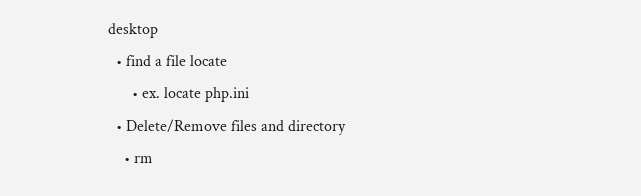desktop
  • find a file locate
      • ex. locate php.ini
  • Delete/Remove files and directory
    • rm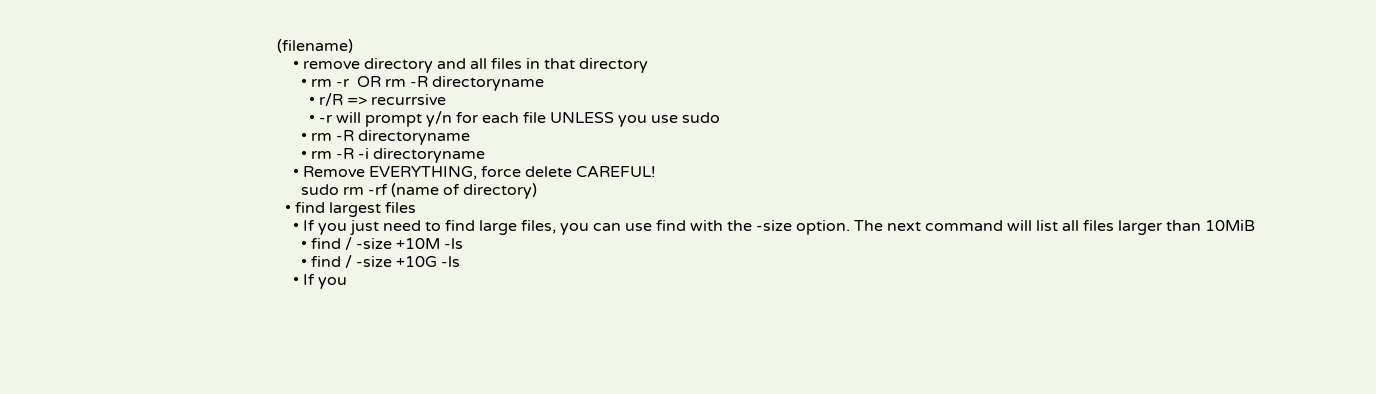(filename)
    • remove directory and all files in that directory
      • rm -r  OR rm -R directoryname
        • r/R => recurrsive
        • -r will prompt y/n for each file UNLESS you use sudo
      • rm -R directoryname
      • rm -R -i directoryname
    • Remove EVERYTHING, force delete CAREFUL!
      sudo rm -rf (name of directory)
  • find largest files
    • If you just need to find large files, you can use find with the -size option. The next command will list all files larger than 10MiB
      • find / -size +10M -ls
      • find / -size +10G -ls
    • If you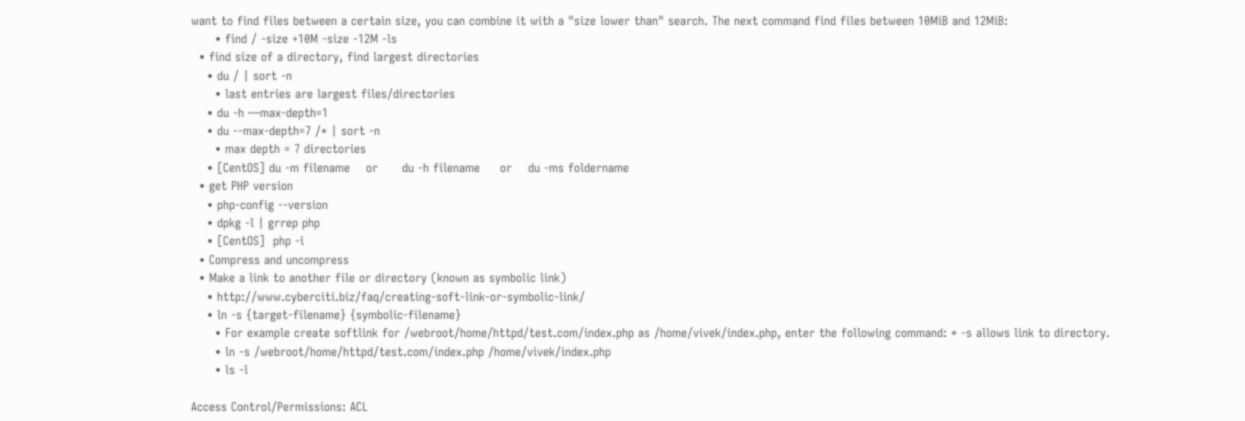want to find files between a certain size, you can combine it with a "size lower than" search. The next command find files between 10MiB and 12MiB:
      • find / -size +10M -size -12M -ls
  • find size of a directory, find largest directories
    • du / | sort -n
      • last entries are largest files/directories
    • du -h —max-depth=1
    • du --max-depth=7 /* | sort -n
      • max depth = 7 directories
    • [CentOS] du -m filename    or      du -h filename     or    du -ms foldername
  • get PHP version
    • php-config --version
    • dpkg -l | grrep php
    • [CentOS]  php -i
  • Compress and uncompress
  • Make a link to another file or directory (known as symbolic link)
    • http://www.cyberciti.biz/faq/creating-soft-link-or-symbolic-link/
    • ln -s {target-filename} {symbolic-filename}
      • For example create softlink for /webroot/home/httpd/test.com/index.php as /home/vivek/index.php, enter the following command: * -s allows link to directory.
      • ln -s /webroot/home/httpd/test.com/index.php /home/vivek/index.php
      • ls -l

Access Control/Permissions: ACL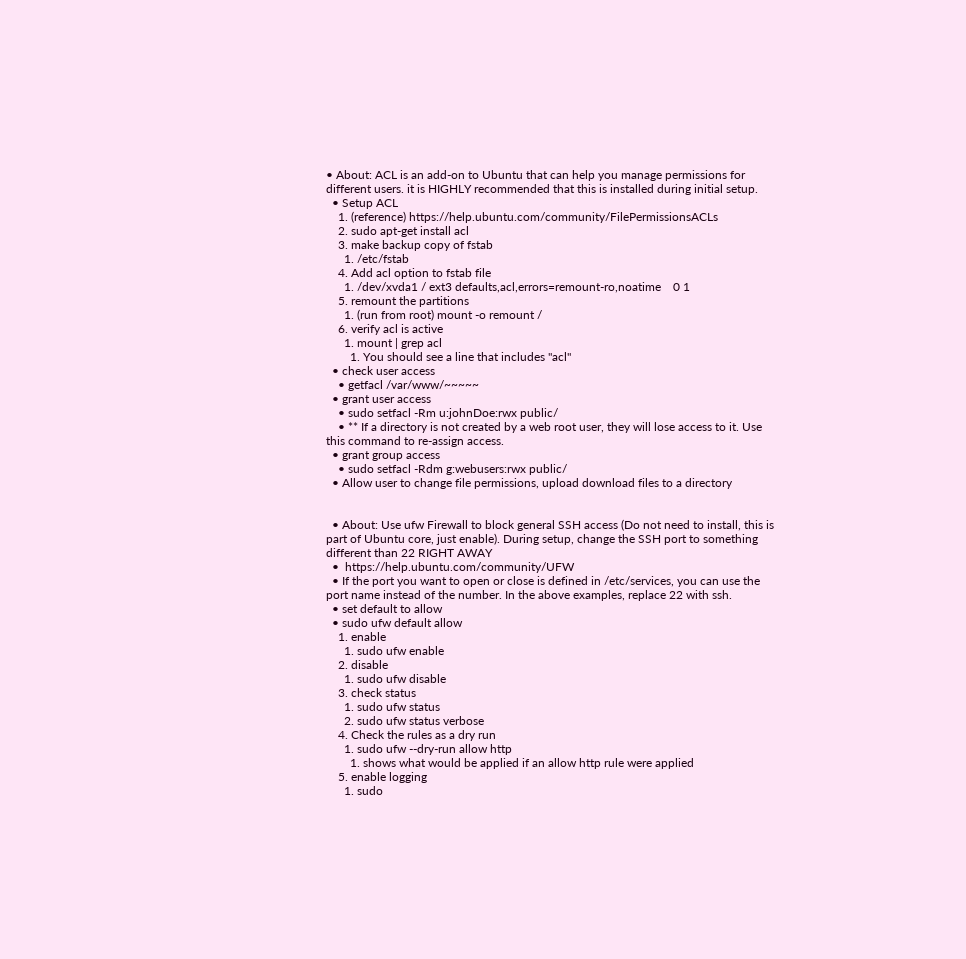• About: ACL is an add-on to Ubuntu that can help you manage permissions for different users. it is HIGHLY recommended that this is installed during initial setup.
  • Setup ACL
    1. (reference) https://help.ubuntu.com/community/FilePermissionsACLs
    2. sudo apt-get install acl
    3. make backup copy of fstab
      1. /etc/fstab
    4. Add acl option to fstab file
      1. /dev/xvda1 / ext3 defaults,acl,errors=remount-ro,noatime    0 1
    5. remount the partitions
      1. (run from root) mount -o remount /
    6. verify acl is active
      1. mount | grep acl
        1. You should see a line that includes "acl"
  • check user access
    • getfacl /var/www/~~~~~
  • grant user access
    • sudo setfacl -Rm u:johnDoe:rwx public/
    • ** If a directory is not created by a web root user, they will lose access to it. Use this command to re-assign access.
  • grant group access
    • sudo setfacl -Rdm g:webusers:rwx public/
  • Allow user to change file permissions, upload download files to a directory


  • About: Use ufw Firewall to block general SSH access (Do not need to install, this is part of Ubuntu core, just enable). During setup, change the SSH port to something different than 22 RIGHT AWAY
  •  https://help.ubuntu.com/community/UFW
  • If the port you want to open or close is defined in /etc/services, you can use the port name instead of the number. In the above examples, replace 22 with ssh.
  • set default to allow
  • sudo ufw default allow
    1. enable
      1. sudo ufw enable
    2. disable
      1. sudo ufw disable
    3. check status
      1. sudo ufw status
      2. sudo ufw status verbose
    4. Check the rules as a dry run
      1. sudo ufw --dry-run allow http
        1. shows what would be applied if an allow http rule were applied
    5. enable logging
      1. sudo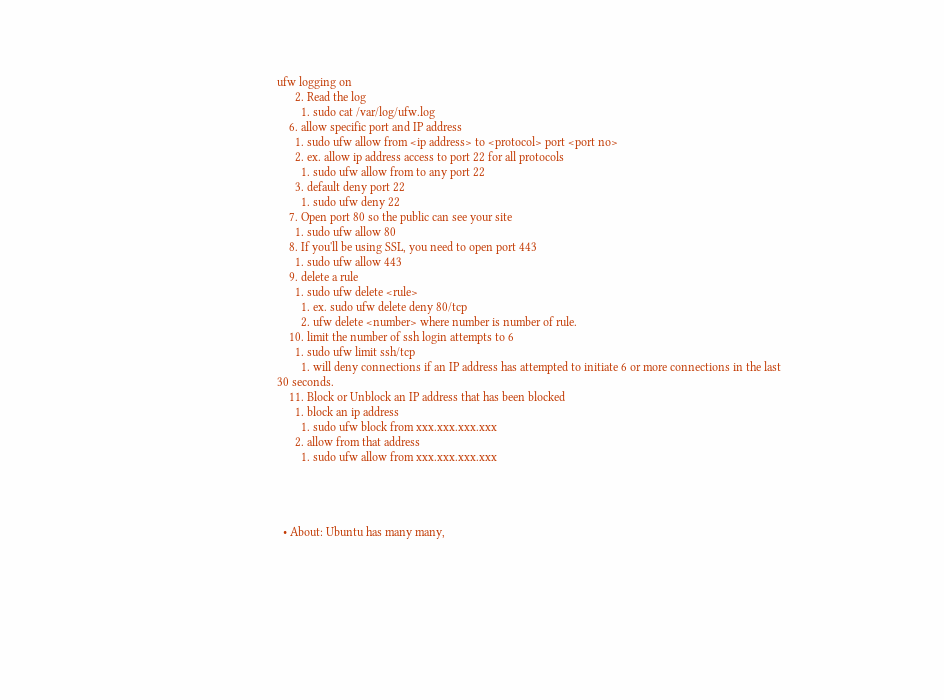ufw logging on
      2. Read the log
        1. sudo cat /var/log/ufw.log
    6. allow specific port and IP address
      1. sudo ufw allow from <ip address> to <protocol> port <port no>
      2. ex. allow ip address access to port 22 for all protocols
        1. sudo ufw allow from to any port 22
      3. default deny port 22
        1. sudo ufw deny 22
    7. Open port 80 so the public can see your site
      1. sudo ufw allow 80
    8. If you'll be using SSL, you need to open port 443
      1. sudo ufw allow 443
    9. delete a rule
      1. sudo ufw delete <rule>
        1. ex. sudo ufw delete deny 80/tcp
        2. ufw delete <number> where number is number of rule.
    10. limit the number of ssh login attempts to 6
      1. sudo ufw limit ssh/tcp
        1. will deny connections if an IP address has attempted to initiate 6 or more connections in the last 30 seconds.
    11. Block or Unblock an IP address that has been blocked
      1. block an ip address
        1. sudo ufw block from xxx.xxx.xxx.xxx
      2. allow from that address
        1. sudo ufw allow from xxx.xxx.xxx.xxx




  • About: Ubuntu has many many,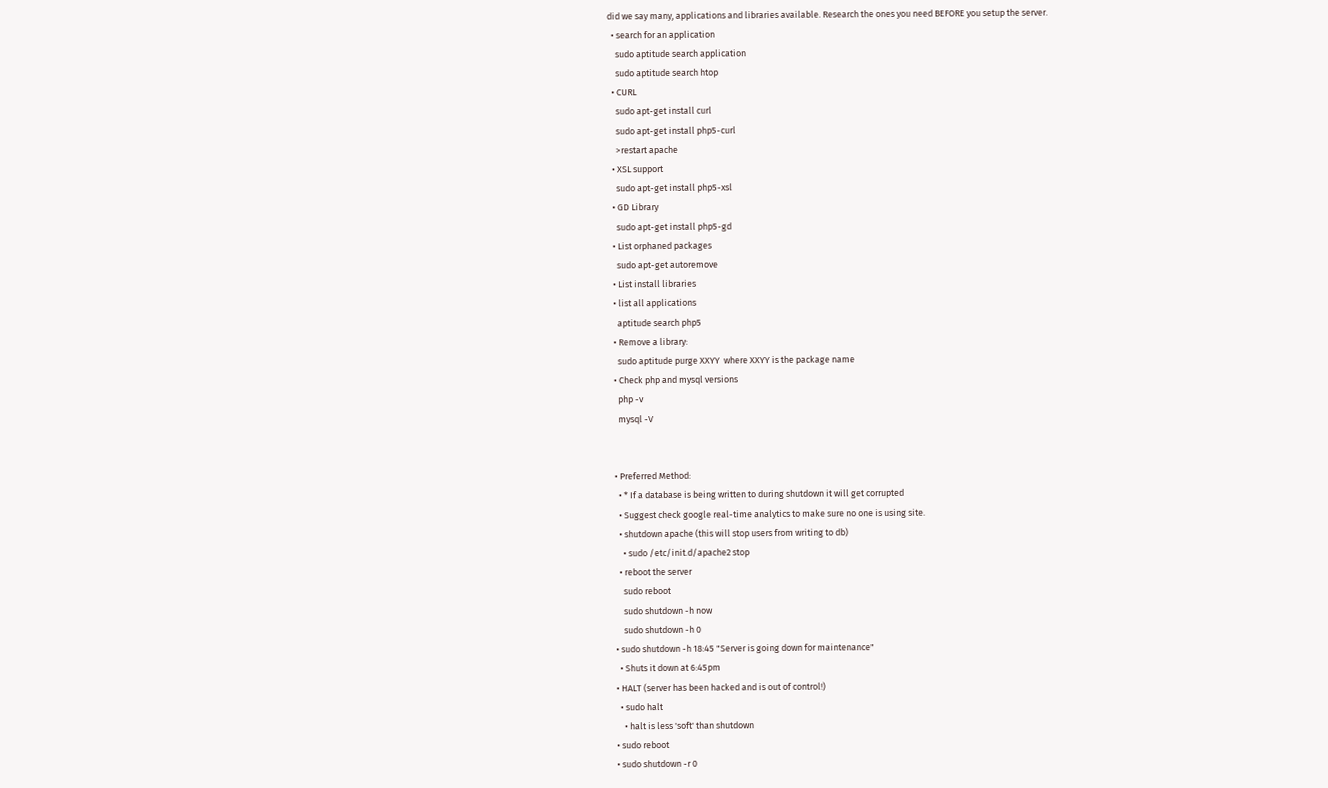did we say many, applications and libraries available. Research the ones you need BEFORE you setup the server.
  • search for an application
    sudo aptitude search application
    sudo aptitude search htop
  • CURL
    sudo apt-get install curl
    sudo apt-get install php5-curl
    >restart apache
  • XSL support
    sudo apt-get install php5-xsl
  • GD Library
    sudo apt-get install php5-gd
  • List orphaned packages
    sudo apt-get autoremove
  • List install libraries
  • list all applications
    aptitude search php5
  • Remove a library:
    sudo aptitude purge XXYY  where XXYY is the package name
  • Check php and mysql versions
    php -v
    mysql -V


  • Preferred Method:
    • * If a database is being written to during shutdown it will get corrupted
    • Suggest check google real-time analytics to make sure no one is using site.
    • shutdown apache (this will stop users from writing to db)
      • sudo /etc/init.d/apache2 stop
    • reboot the server
      sudo reboot
      sudo shutdown -h now
      sudo shutdown -h 0
  • sudo shutdown -h 18:45 "Server is going down for maintenance"
    • Shuts it down at 6:45pm
  • HALT (server has been hacked and is out of control!)
    • sudo halt
      • halt is less 'soft' than shutdown
  • sudo reboot
  • sudo shutdown -r 0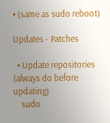• (same as sudo reboot)

Updates - Patches

  • Update repositories (always do before updating)
    sudo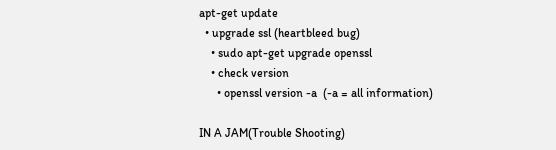apt-get update
  • upgrade ssl (heartbleed bug)
    • sudo apt-get upgrade openssl
    • check version
      • openssl version -a  (-a = all information)

IN A JAM(Trouble Shooting)